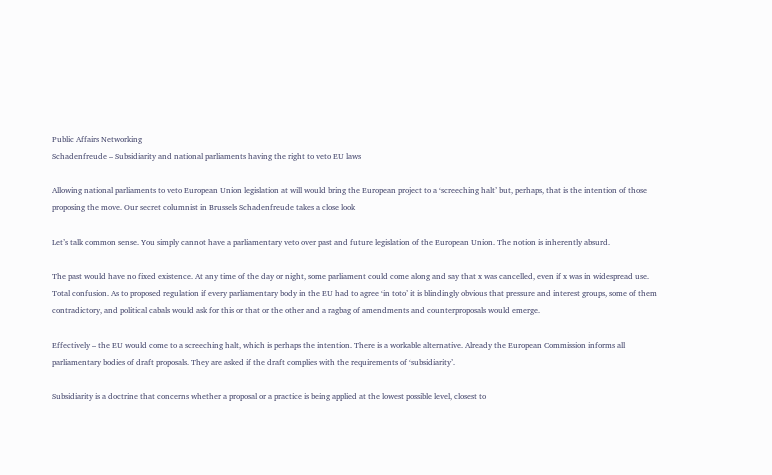Public Affairs Networking
Schadenfreude – Subsidiarity and national parliaments having the right to veto EU laws

Allowing national parliaments to veto European Union legislation at will would bring the European project to a ‘screeching halt’ but, perhaps, that is the intention of those proposing the move. Our secret columnist in Brussels Schadenfreude takes a close look

Let’s talk common sense. You simply cannot have a parliamentary veto over past and future legislation of the European Union. The notion is inherently absurd.

The past would have no fixed existence. At any time of the day or night, some parliament could come along and say that x was cancelled, even if x was in widespread use. Total confusion. As to proposed regulation if every parliamentary body in the EU had to agree ‘in toto’ it is blindingly obvious that pressure and interest groups, some of them contradictory, and political cabals would ask for this or that or the other and a ragbag of amendments and counterproposals would emerge.

Effectively – the EU would come to a screeching halt, which is perhaps the intention. There is a workable alternative. Already the European Commission informs all parliamentary bodies of draft proposals. They are asked if the draft complies with the requirements of ‘subsidiarity’.

Subsidiarity is a doctrine that concerns whether a proposal or a practice is being applied at the lowest possible level, closest to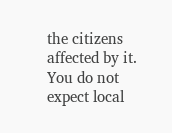the citizens affected by it. You do not expect local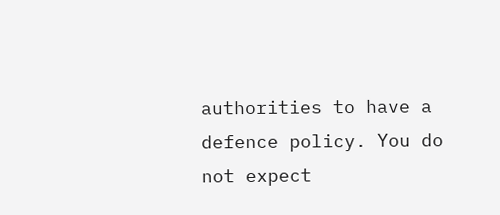authorities to have a defence policy. You do not expect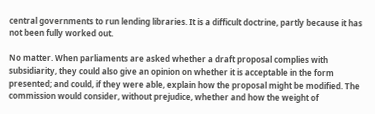central governments to run lending libraries. It is a difficult doctrine, partly because it has not been fully worked out.

No matter. When parliaments are asked whether a draft proposal complies with subsidiarity, they could also give an opinion on whether it is acceptable in the form presented; and could, if they were able, explain how the proposal might be modified. The commission would consider, without prejudice, whether and how the weight of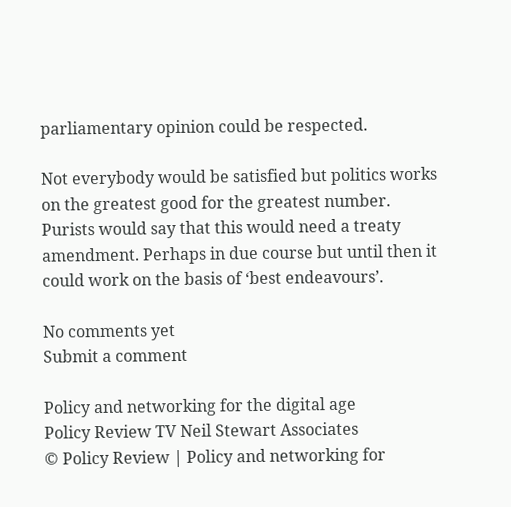parliamentary opinion could be respected.

Not everybody would be satisfied but politics works on the greatest good for the greatest number. Purists would say that this would need a treaty amendment. Perhaps in due course but until then it could work on the basis of ‘best endeavours’.

No comments yet
Submit a comment

Policy and networking for the digital age
Policy Review TV Neil Stewart Associates
© Policy Review | Policy and networking for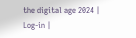the digital age 2024 | Log-in |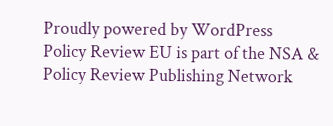Proudly powered by WordPress
Policy Review EU is part of the NSA & Policy Review Publishing Network